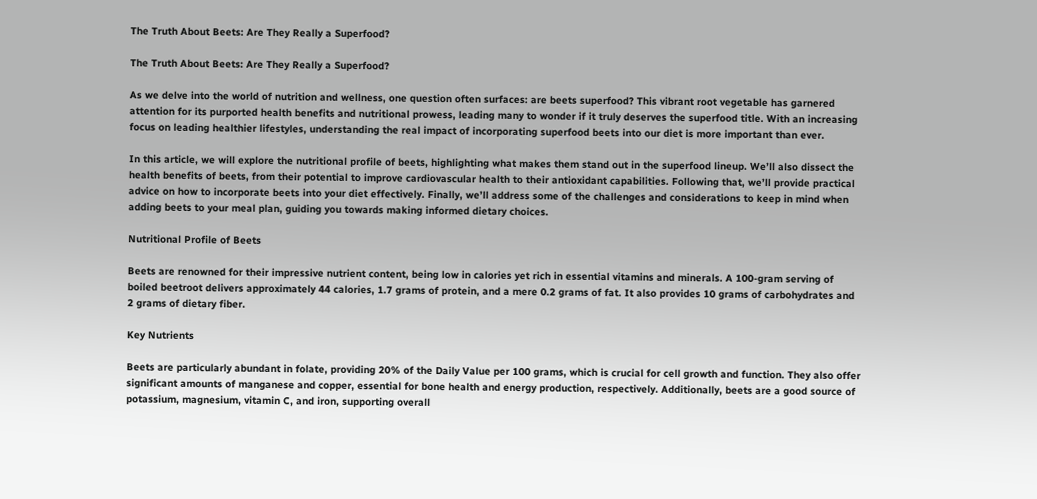The Truth About Beets: Are They Really a Superfood?

The Truth About Beets: Are They Really a Superfood?

As we delve into the world of nutrition and wellness, one question often surfaces: are beets superfood? This vibrant root vegetable has garnered attention for its purported health benefits and nutritional prowess, leading many to wonder if it truly deserves the superfood title. With an increasing focus on leading healthier lifestyles, understanding the real impact of incorporating superfood beets into our diet is more important than ever.

In this article, we will explore the nutritional profile of beets, highlighting what makes them stand out in the superfood lineup. We’ll also dissect the health benefits of beets, from their potential to improve cardiovascular health to their antioxidant capabilities. Following that, we’ll provide practical advice on how to incorporate beets into your diet effectively. Finally, we’ll address some of the challenges and considerations to keep in mind when adding beets to your meal plan, guiding you towards making informed dietary choices.

Nutritional Profile of Beets

Beets are renowned for their impressive nutrient content, being low in calories yet rich in essential vitamins and minerals. A 100-gram serving of boiled beetroot delivers approximately 44 calories, 1.7 grams of protein, and a mere 0.2 grams of fat. It also provides 10 grams of carbohydrates and 2 grams of dietary fiber.

Key Nutrients

Beets are particularly abundant in folate, providing 20% of the Daily Value per 100 grams, which is crucial for cell growth and function. They also offer significant amounts of manganese and copper, essential for bone health and energy production, respectively. Additionally, beets are a good source of potassium, magnesium, vitamin C, and iron, supporting overall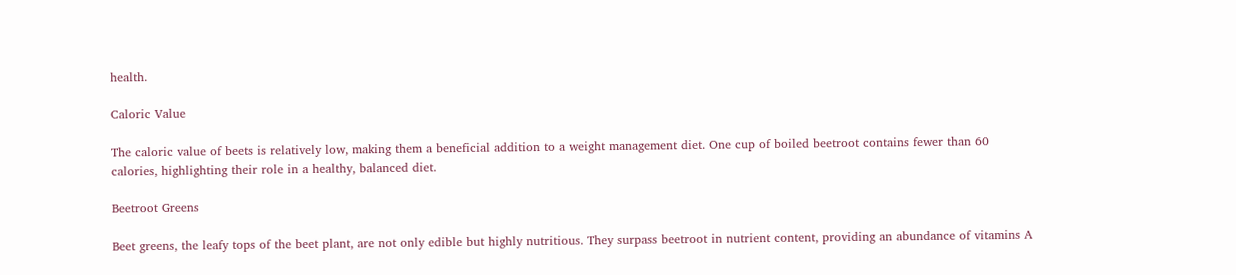health.

Caloric Value

The caloric value of beets is relatively low, making them a beneficial addition to a weight management diet. One cup of boiled beetroot contains fewer than 60 calories, highlighting their role in a healthy, balanced diet.

Beetroot Greens

Beet greens, the leafy tops of the beet plant, are not only edible but highly nutritious. They surpass beetroot in nutrient content, providing an abundance of vitamins A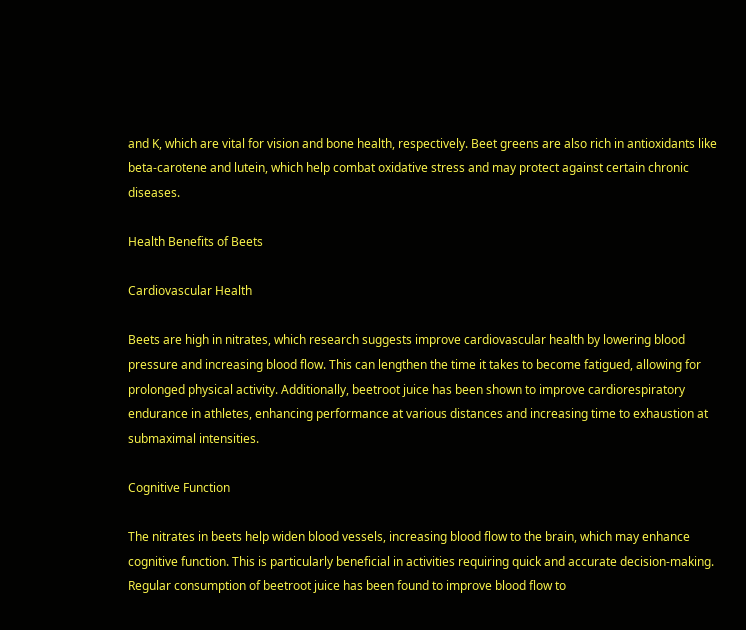and K, which are vital for vision and bone health, respectively. Beet greens are also rich in antioxidants like beta-carotene and lutein, which help combat oxidative stress and may protect against certain chronic diseases.

Health Benefits of Beets

Cardiovascular Health

Beets are high in nitrates, which research suggests improve cardiovascular health by lowering blood pressure and increasing blood flow. This can lengthen the time it takes to become fatigued, allowing for prolonged physical activity. Additionally, beetroot juice has been shown to improve cardiorespiratory endurance in athletes, enhancing performance at various distances and increasing time to exhaustion at submaximal intensities.

Cognitive Function

The nitrates in beets help widen blood vessels, increasing blood flow to the brain, which may enhance cognitive function. This is particularly beneficial in activities requiring quick and accurate decision-making. Regular consumption of beetroot juice has been found to improve blood flow to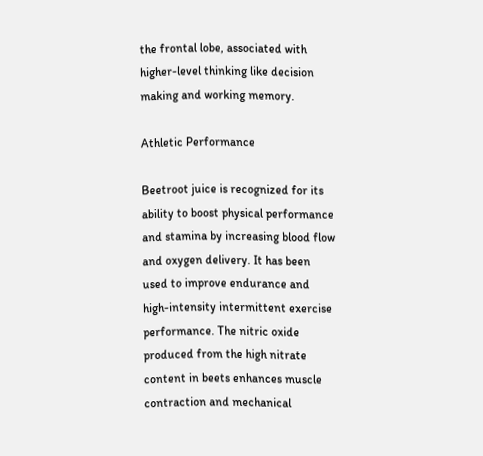the frontal lobe, associated with higher-level thinking like decision making and working memory.

Athletic Performance

Beetroot juice is recognized for its ability to boost physical performance and stamina by increasing blood flow and oxygen delivery. It has been used to improve endurance and high-intensity intermittent exercise performance. The nitric oxide produced from the high nitrate content in beets enhances muscle contraction and mechanical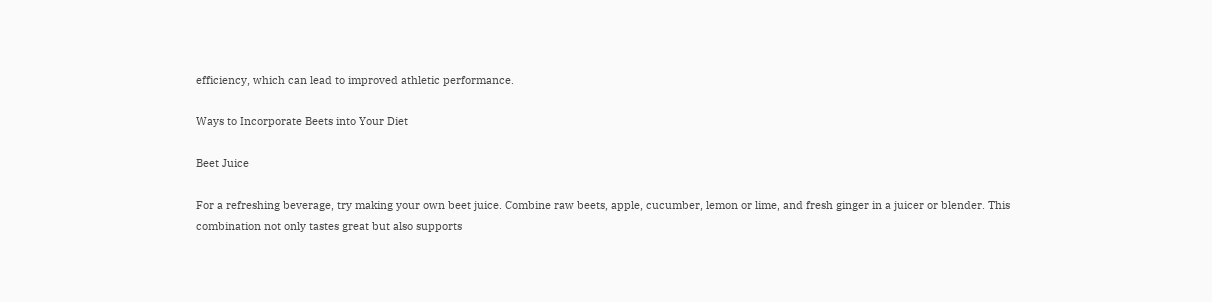efficiency, which can lead to improved athletic performance.

Ways to Incorporate Beets into Your Diet

Beet Juice

For a refreshing beverage, try making your own beet juice. Combine raw beets, apple, cucumber, lemon or lime, and fresh ginger in a juicer or blender. This combination not only tastes great but also supports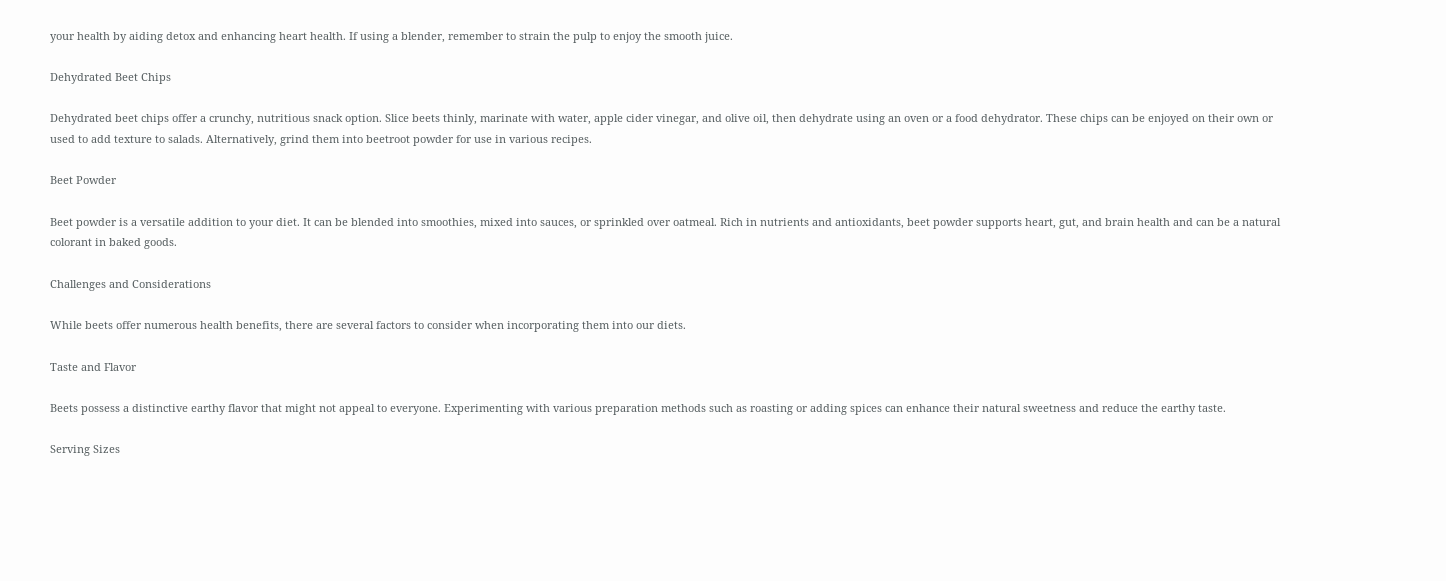your health by aiding detox and enhancing heart health. If using a blender, remember to strain the pulp to enjoy the smooth juice.

Dehydrated Beet Chips

Dehydrated beet chips offer a crunchy, nutritious snack option. Slice beets thinly, marinate with water, apple cider vinegar, and olive oil, then dehydrate using an oven or a food dehydrator. These chips can be enjoyed on their own or used to add texture to salads. Alternatively, grind them into beetroot powder for use in various recipes.

Beet Powder

Beet powder is a versatile addition to your diet. It can be blended into smoothies, mixed into sauces, or sprinkled over oatmeal. Rich in nutrients and antioxidants, beet powder supports heart, gut, and brain health and can be a natural colorant in baked goods.

Challenges and Considerations

While beets offer numerous health benefits, there are several factors to consider when incorporating them into our diets.

Taste and Flavor

Beets possess a distinctive earthy flavor that might not appeal to everyone. Experimenting with various preparation methods such as roasting or adding spices can enhance their natural sweetness and reduce the earthy taste.

Serving Sizes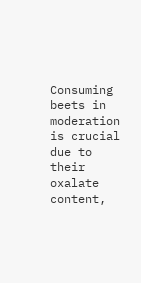Consuming beets in moderation is crucial due to their oxalate content,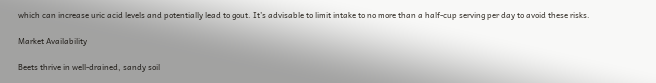which can increase uric acid levels and potentially lead to gout. It’s advisable to limit intake to no more than a half-cup serving per day to avoid these risks.

Market Availability

Beets thrive in well-drained, sandy soil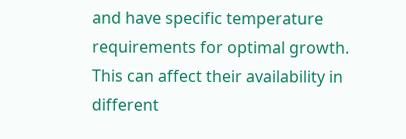and have specific temperature requirements for optimal growth. This can affect their availability in different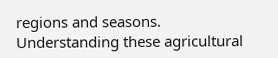regions and seasons. Understanding these agricultural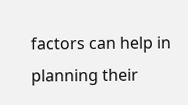factors can help in planning their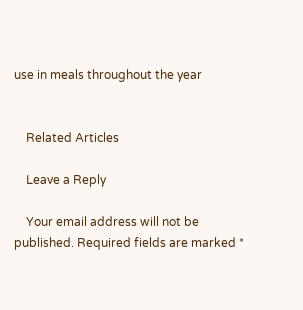use in meals throughout the year


    Related Articles

    Leave a Reply

    Your email address will not be published. Required fields are marked *